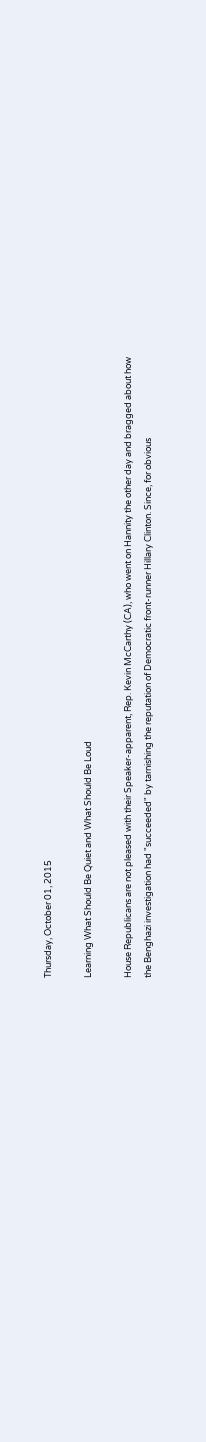Thursday, October 01, 2015

Learning What Should Be Quiet and What Should Be Loud

House Republicans are not pleased with their Speaker-apparent, Rep. Kevin McCarthy (CA), who went on Hannity the other day and bragged about how the Benghazi investigation had "succeeded" by tarnishing the reputation of Democratic front-runner Hillary Clinton. Since, for obvious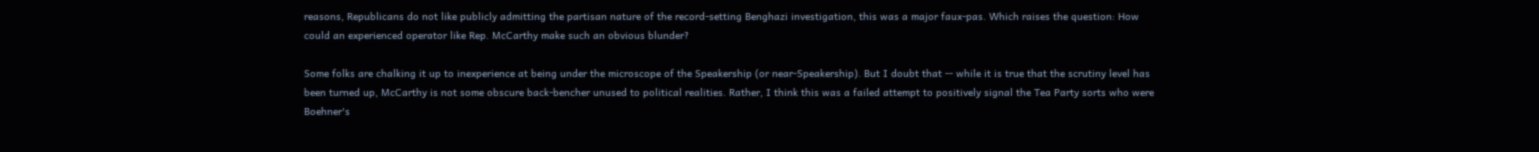reasons, Republicans do not like publicly admitting the partisan nature of the record-setting Benghazi investigation, this was a major faux-pas. Which raises the question: How could an experienced operator like Rep. McCarthy make such an obvious blunder?

Some folks are chalking it up to inexperience at being under the microscope of the Speakership (or near-Speakership). But I doubt that -- while it is true that the scrutiny level has been turned up, McCarthy is not some obscure back-bencher unused to political realities. Rather, I think this was a failed attempt to positively signal the Tea Party sorts who were Boehner's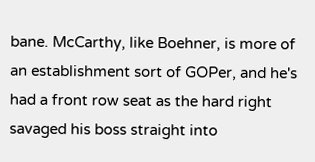bane. McCarthy, like Boehner, is more of an establishment sort of GOPer, and he's had a front row seat as the hard right savaged his boss straight into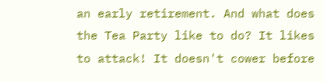an early retirement. And what does the Tea Party like to do? It likes to attack! It doesn't cower before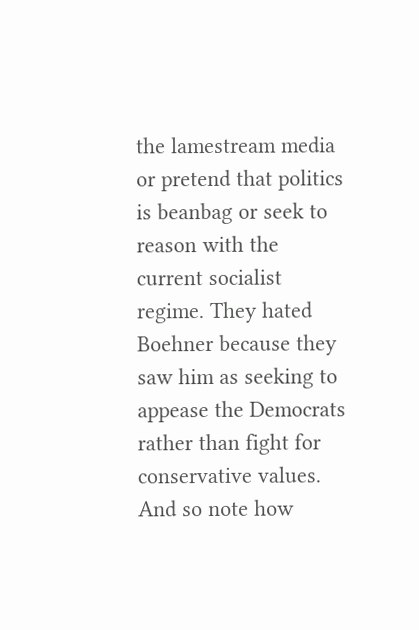the lamestream media or pretend that politics is beanbag or seek to reason with the current socialist regime. They hated Boehner because they saw him as seeking to appease the Democrats rather than fight for conservative values. And so note how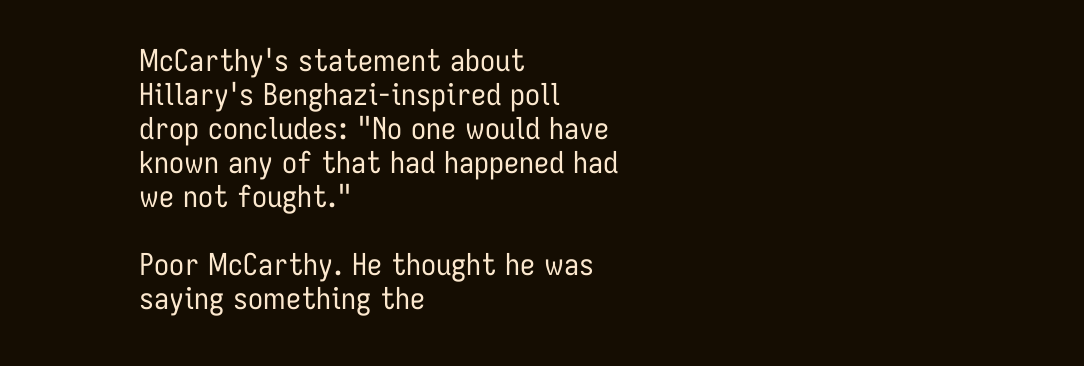McCarthy's statement about Hillary's Benghazi-inspired poll drop concludes: "No one would have known any of that had happened had we not fought."

Poor McCarthy. He thought he was saying something the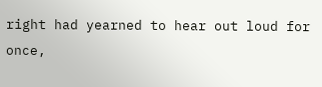right had yearned to hear out loud for once,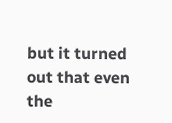but it turned out that even the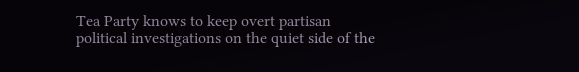Tea Party knows to keep overt partisan political investigations on the quiet side of the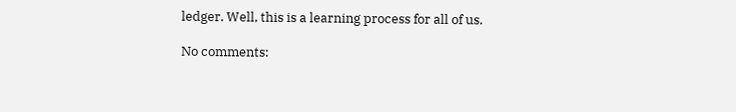ledger. Well, this is a learning process for all of us.

No comments: